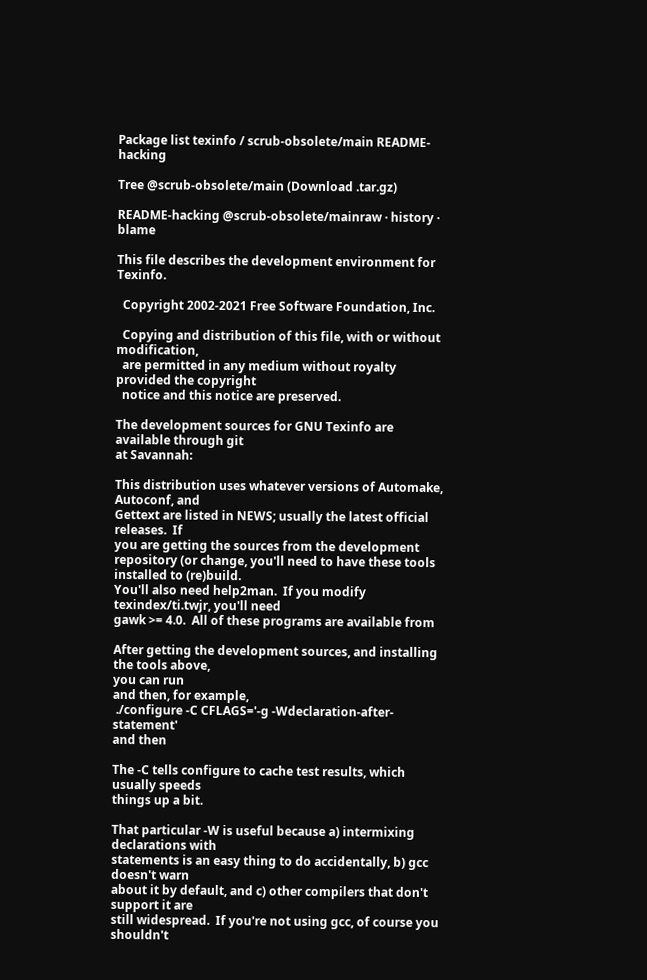Package list texinfo / scrub-obsolete/main README-hacking

Tree @scrub-obsolete/main (Download .tar.gz)

README-hacking @scrub-obsolete/mainraw · history · blame

This file describes the development environment for Texinfo.

  Copyright 2002-2021 Free Software Foundation, Inc.

  Copying and distribution of this file, with or without modification,
  are permitted in any medium without royalty provided the copyright
  notice and this notice are preserved.

The development sources for GNU Texinfo are available through git
at Savannah:

This distribution uses whatever versions of Automake, Autoconf, and
Gettext are listed in NEWS; usually the latest official releases.  If
you are getting the sources from the development repository (or change, you'll need to have these tools installed to (re)build.
You'll also need help2man.  If you modify texindex/ti.twjr, you'll need
gawk >= 4.0.  All of these programs are available from

After getting the development sources, and installing the tools above,
you can run
and then, for example,
 ./configure -C CFLAGS='-g -Wdeclaration-after-statement'
and then

The -C tells configure to cache test results, which usually speeds
things up a bit.

That particular -W is useful because a) intermixing declarations with
statements is an easy thing to do accidentally, b) gcc doesn't warn
about it by default, and c) other compilers that don't support it are
still widespread.  If you're not using gcc, of course you shouldn't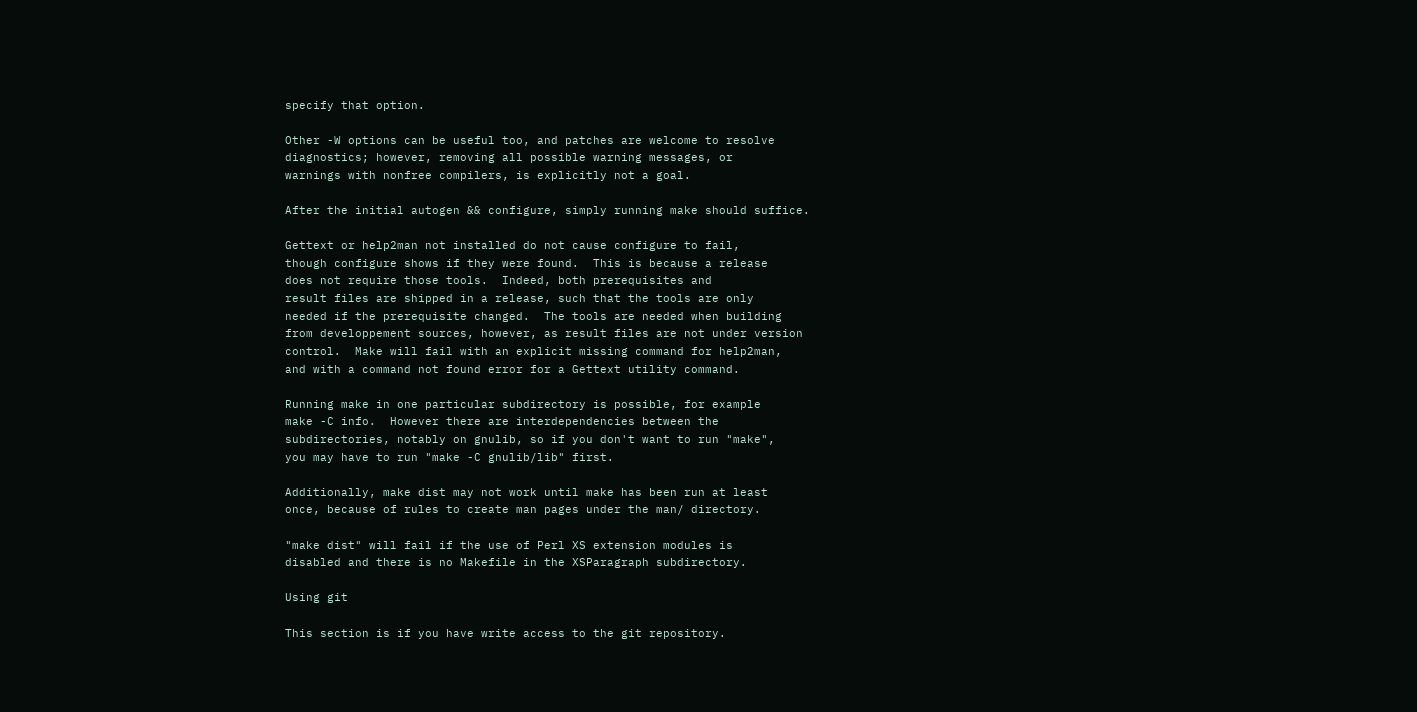specify that option.

Other -W options can be useful too, and patches are welcome to resolve
diagnostics; however, removing all possible warning messages, or
warnings with nonfree compilers, is explicitly not a goal.

After the initial autogen && configure, simply running make should suffice.

Gettext or help2man not installed do not cause configure to fail,
though configure shows if they were found.  This is because a release
does not require those tools.  Indeed, both prerequisites and
result files are shipped in a release, such that the tools are only
needed if the prerequisite changed.  The tools are needed when building
from developpement sources, however, as result files are not under version
control.  Make will fail with an explicit missing command for help2man,
and with a command not found error for a Gettext utility command.

Running make in one particular subdirectory is possible, for example
make -C info.  However there are interdependencies between the
subdirectories, notably on gnulib, so if you don't want to run "make",
you may have to run "make -C gnulib/lib" first.

Additionally, make dist may not work until make has been run at least
once, because of rules to create man pages under the man/ directory.

"make dist" will fail if the use of Perl XS extension modules is
disabled and there is no Makefile in the XSParagraph subdirectory.

Using git

This section is if you have write access to the git repository.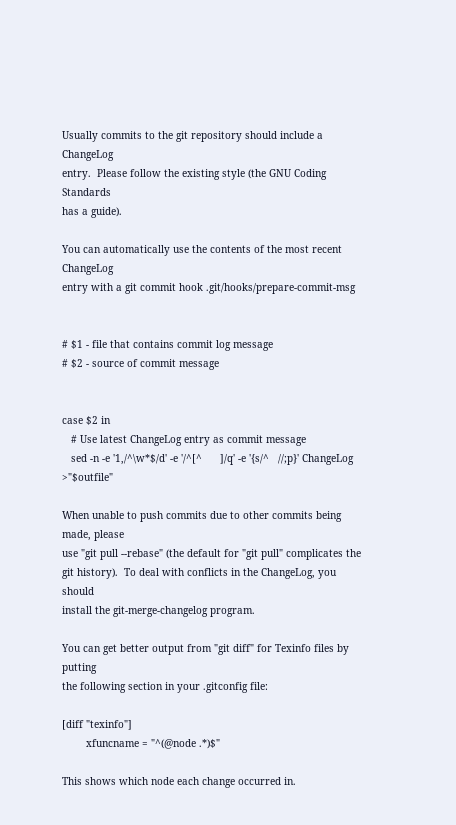Usually commits to the git repository should include a ChangeLog
entry.  Please follow the existing style (the GNU Coding Standards
has a guide).

You can automatically use the contents of the most recent ChangeLog
entry with a git commit hook .git/hooks/prepare-commit-msg


# $1 - file that contains commit log message
# $2 - source of commit message


case $2 in
   # Use latest ChangeLog entry as commit message
   sed -n -e '1,/^\w*$/d' -e '/^[^      ]/q' -e '{s/^   //;p}' ChangeLog  >"$outfile"

When unable to push commits due to other commits being made, please
use "git pull --rebase" (the default for "git pull" complicates the
git history).  To deal with conflicts in the ChangeLog, you should
install the git-merge-changelog program.

You can get better output from "git diff" for Texinfo files by putting
the following section in your .gitconfig file:

[diff "texinfo"]
        xfuncname = "^(@node .*)$"

This shows which node each change occurred in.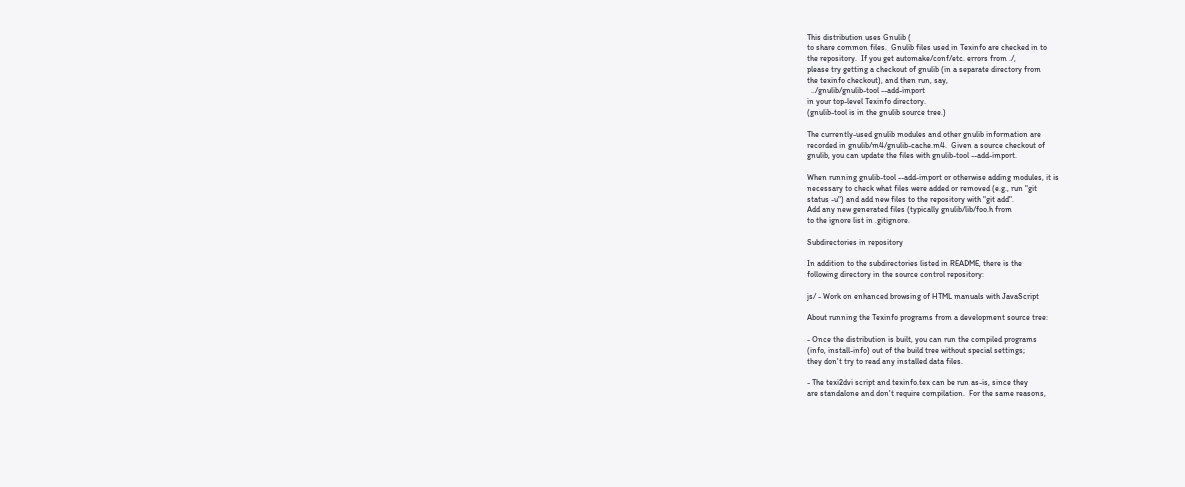This distribution uses Gnulib (
to share common files.  Gnulib files used in Texinfo are checked in to
the repository.  If you get automake/conf/etc. errors from ./,
please try getting a checkout of gnulib (in a separate directory from
the texinfo checkout), and then run, say,
  ../gnulib/gnulib-tool --add-import
in your top-level Texinfo directory.
(gnulib-tool is in the gnulib source tree.)

The currently-used gnulib modules and other gnulib information are
recorded in gnulib/m4/gnulib-cache.m4.  Given a source checkout of
gnulib, you can update the files with gnulib-tool --add-import.

When running gnulib-tool --add-import or otherwise adding modules, it is
necessary to check what files were added or removed (e.g., run "git
status -u") and add new files to the repository with "git add".
Add any new generated files (typically gnulib/lib/foo.h from
to the ignore list in .gitignore.

Subdirectories in repository

In addition to the subdirectories listed in README, there is the
following directory in the source control repository:

js/ - Work on enhanced browsing of HTML manuals with JavaScript

About running the Texinfo programs from a development source tree:

- Once the distribution is built, you can run the compiled programs
(info, install-info) out of the build tree without special settings;
they don't try to read any installed data files.

- The texi2dvi script and texinfo.tex can be run as-is, since they
are standalone and don't require compilation.  For the same reasons,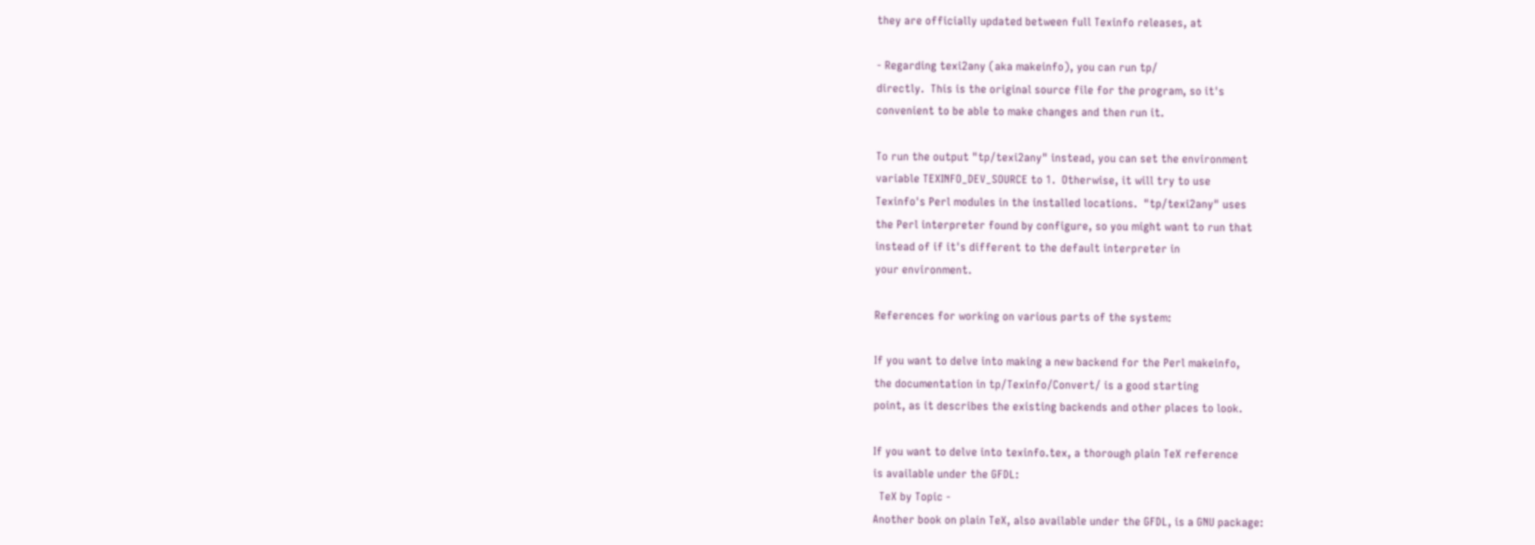they are officially updated between full Texinfo releases, at

- Regarding texi2any (aka makeinfo), you can run tp/
directly.  This is the original source file for the program, so it's
convenient to be able to make changes and then run it.

To run the output "tp/texi2any" instead, you can set the environment
variable TEXINFO_DEV_SOURCE to 1.  Otherwise, it will try to use
Texinfo's Perl modules in the installed locations.  "tp/texi2any" uses
the Perl interpreter found by configure, so you might want to run that
instead of if it's different to the default interpreter in
your environment.

References for working on various parts of the system:

If you want to delve into making a new backend for the Perl makeinfo,
the documentation in tp/Texinfo/Convert/ is a good starting
point, as it describes the existing backends and other places to look.

If you want to delve into texinfo.tex, a thorough plain TeX reference
is available under the GFDL:
  TeX by Topic -
Another book on plain TeX, also available under the GFDL, is a GNU package: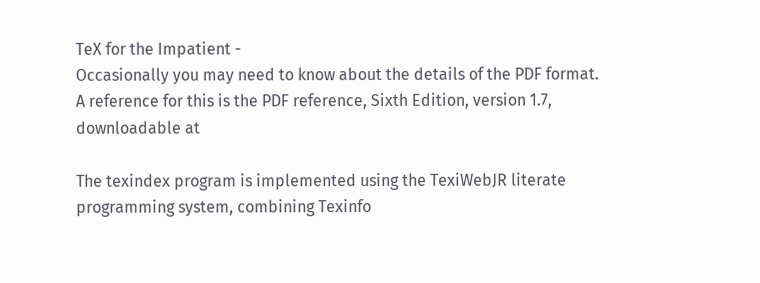TeX for the Impatient -
Occasionally you may need to know about the details of the PDF format.
A reference for this is the PDF reference, Sixth Edition, version 1.7,
downloadable at

The texindex program is implemented using the TexiWebJR literate
programming system, combining Texinfo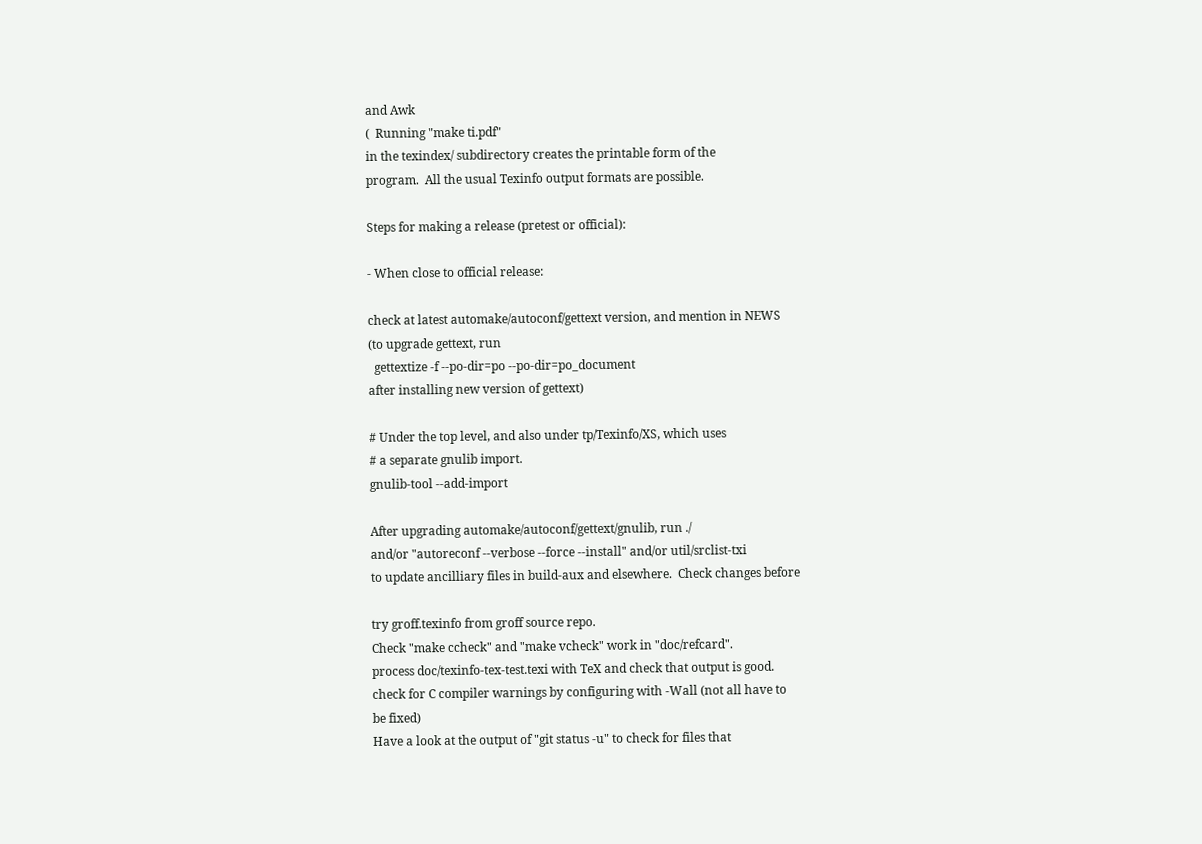and Awk
(  Running "make ti.pdf"
in the texindex/ subdirectory creates the printable form of the
program.  All the usual Texinfo output formats are possible.

Steps for making a release (pretest or official):

- When close to official release:

check at latest automake/autoconf/gettext version, and mention in NEWS
(to upgrade gettext, run
  gettextize -f --po-dir=po --po-dir=po_document
after installing new version of gettext)

# Under the top level, and also under tp/Texinfo/XS, which uses
# a separate gnulib import.
gnulib-tool --add-import

After upgrading automake/autoconf/gettext/gnulib, run ./
and/or "autoreconf --verbose --force --install" and/or util/srclist-txi
to update ancilliary files in build-aux and elsewhere.  Check changes before

try groff.texinfo from groff source repo.
Check "make ccheck" and "make vcheck" work in "doc/refcard".
process doc/texinfo-tex-test.texi with TeX and check that output is good.
check for C compiler warnings by configuring with -Wall (not all have to
be fixed)
Have a look at the output of "git status -u" to check for files that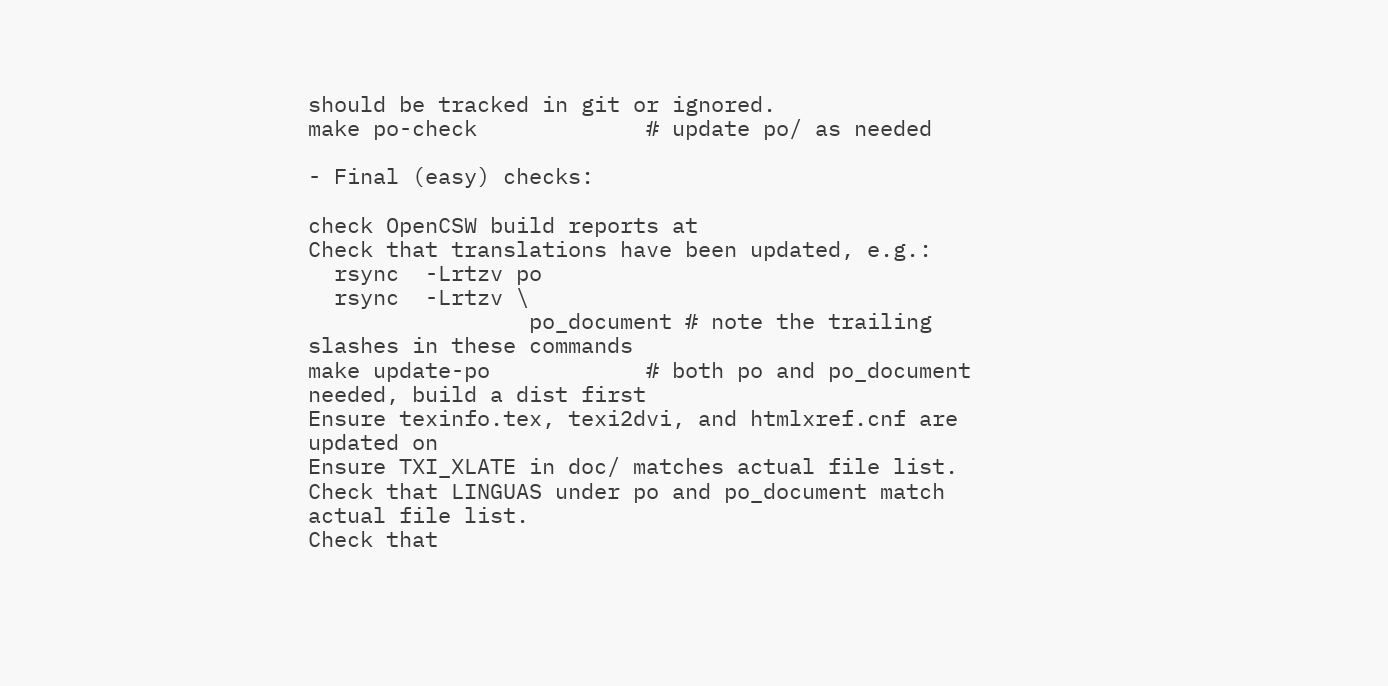should be tracked in git or ignored.
make po-check             # update po/ as needed

- Final (easy) checks:

check OpenCSW build reports at
Check that translations have been updated, e.g.:
  rsync  -Lrtzv po
  rsync  -Lrtzv \
                 po_document # note the trailing slashes in these commands
make update-po            # both po and po_document needed, build a dist first
Ensure texinfo.tex, texi2dvi, and htmlxref.cnf are updated on
Ensure TXI_XLATE in doc/ matches actual file list.
Check that LINGUAS under po and po_document match actual file list.
Check that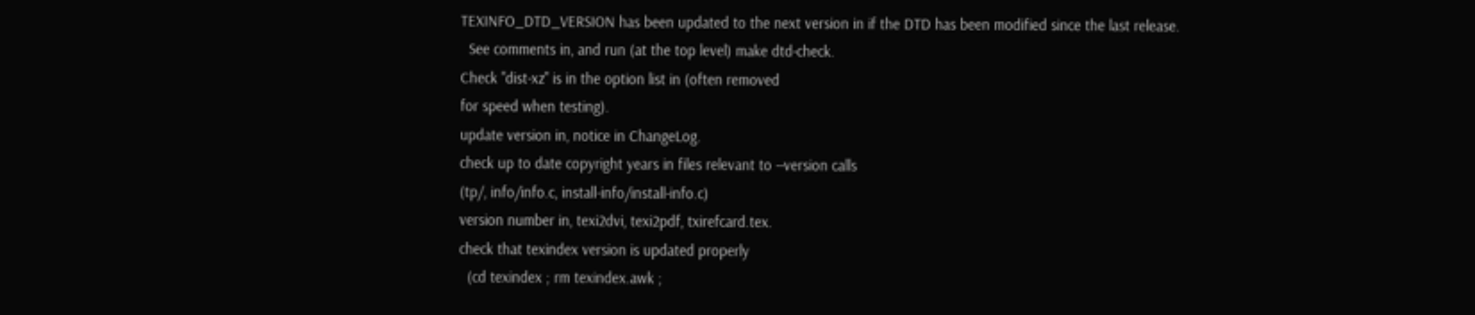TEXINFO_DTD_VERSION has been updated to the next version in if the DTD has been modified since the last release.
  See comments in, and run (at the top level) make dtd-check.
Check "dist-xz" is in the option list in (often removed
for speed when testing).
update version in, notice in ChangeLog.
check up to date copyright years in files relevant to --version calls
(tp/, info/info.c, install-info/install-info.c)
version number in, texi2dvi, texi2pdf, txirefcard.tex.
check that texindex version is updated properly
  (cd texindex ; rm texindex.awk ;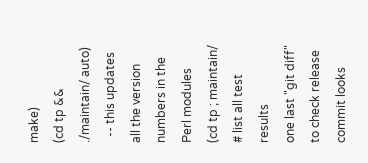make)
(cd tp && ./maintain/ auto)
  -- this updates all the version numbers in the Perl modules
(cd tp ; maintain/ # list all test results
one last "git diff" to check release commit looks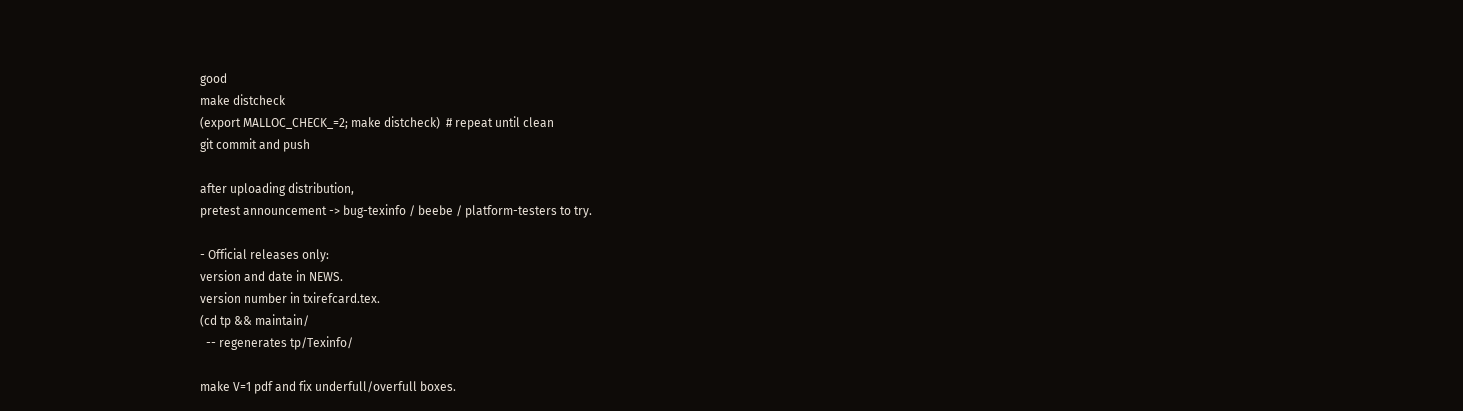good
make distcheck
(export MALLOC_CHECK_=2; make distcheck)  # repeat until clean
git commit and push

after uploading distribution,
pretest announcement -> bug-texinfo / beebe / platform-testers to try.

- Official releases only:
version and date in NEWS.
version number in txirefcard.tex.
(cd tp && maintain/
  -- regenerates tp/Texinfo/

make V=1 pdf and fix underfull/overfull boxes.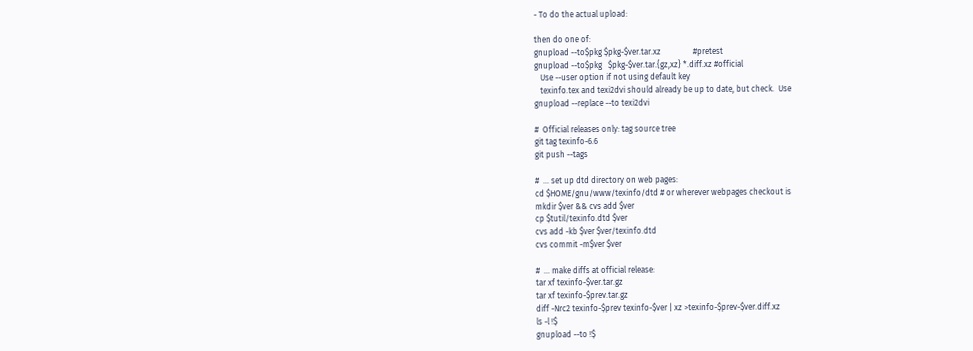- To do the actual upload:

then do one of:
gnupload --to$pkg $pkg-$ver.tar.xz                #pretest
gnupload --to$pkg   $pkg-$ver.tar.{gz,xz} *.diff.xz #official
   Use --user option if not using default key
   texinfo.tex and texi2dvi should already be up to date, but check.  Use
gnupload --replace --to texi2dvi

#  Official releases only: tag source tree
git tag texinfo-6.6
git push --tags

#  ... set up dtd directory on web pages:
cd $HOME/gnu/www/texinfo/dtd # or wherever webpages checkout is
mkdir $ver && cvs add $ver
cp $tutil/texinfo.dtd $ver
cvs add -kb $ver $ver/texinfo.dtd
cvs commit -m$ver $ver

#  ... make diffs at official release:
tar xf texinfo-$ver.tar.gz
tar xf texinfo-$prev.tar.gz
diff -Nrc2 texinfo-$prev texinfo-$ver | xz >texinfo-$prev-$ver.diff.xz
ls -l !$
gnupload --to !$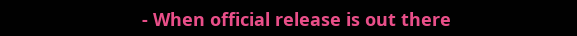- When official release is out there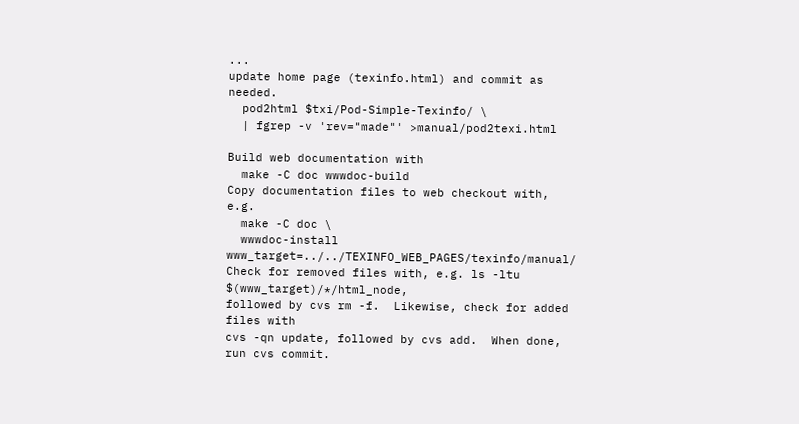...
update home page (texinfo.html) and commit as needed.
  pod2html $txi/Pod-Simple-Texinfo/ \
  | fgrep -v 'rev="made"' >manual/pod2texi.html

Build web documentation with
  make -C doc wwwdoc-build
Copy documentation files to web checkout with, e.g.
  make -C doc \
  wwwdoc-install www_target=../../TEXINFO_WEB_PAGES/texinfo/manual/
Check for removed files with, e.g. ls -ltu $(www_target)/*/html_node,
followed by cvs rm -f.  Likewise, check for added files with
cvs -qn update, followed by cvs add.  When done, run cvs commit.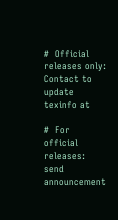#  Official releases only: Contact to update texinfo at

#  For official releases:
send announcement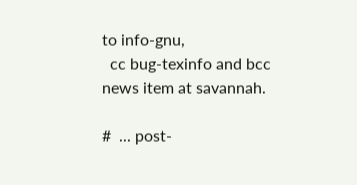to info-gnu,
  cc bug-texinfo and bcc
news item at savannah.

#  ... post-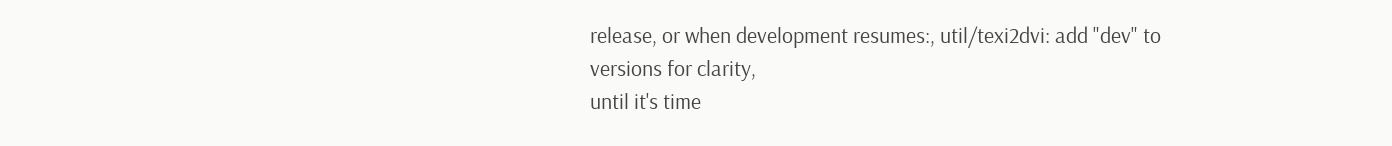release, or when development resumes:, util/texi2dvi: add "dev" to versions for clarity,
until it's time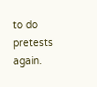to do pretests again.